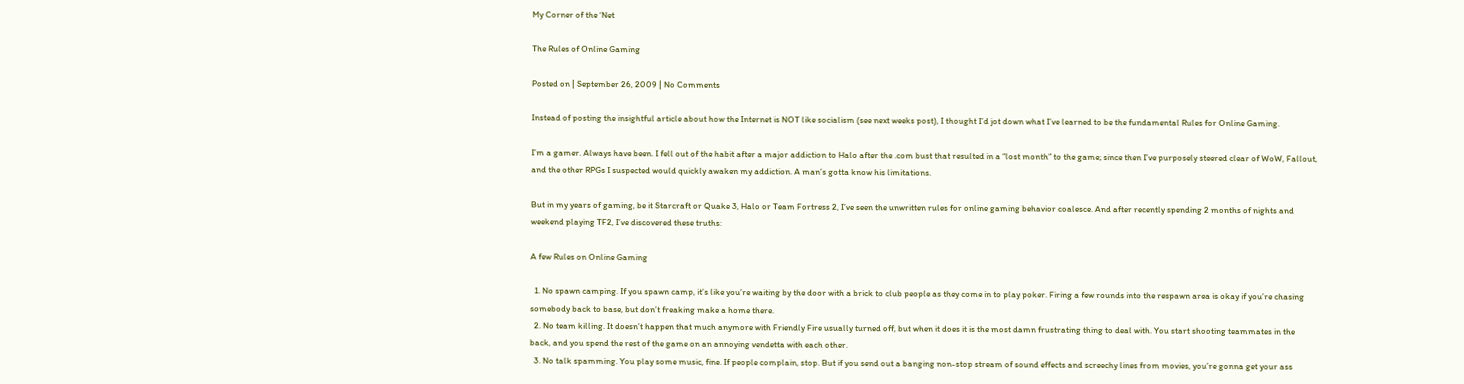My Corner of the ‘Net

The Rules of Online Gaming

Posted on | September 26, 2009 | No Comments

Instead of posting the insightful article about how the Internet is NOT like socialism (see next weeks post), I thought I’d jot down what I’ve learned to be the fundamental Rules for Online Gaming.

I’m a gamer. Always have been. I fell out of the habit after a major addiction to Halo after the .com bust that resulted in a “lost month” to the game; since then I’ve purposely steered clear of WoW, Fallout, and the other RPGs I suspected would quickly awaken my addiction. A man’s gotta know his limitations.

But in my years of gaming, be it Starcraft or Quake 3, Halo or Team Fortress 2, I’ve seen the unwritten rules for online gaming behavior coalesce. And after recently spending 2 months of nights and weekend playing TF2, I’ve discovered these truths:

A few Rules on Online Gaming

  1. No spawn camping. If you spawn camp, it’s like you’re waiting by the door with a brick to club people as they come in to play poker. Firing a few rounds into the respawn area is okay if you’re chasing somebody back to base, but don’t freaking make a home there.
  2. No team killing. It doesn’t happen that much anymore with Friendly Fire usually turned off, but when it does it is the most damn frustrating thing to deal with. You start shooting teammates in the back, and you spend the rest of the game on an annoying vendetta with each other.
  3. No talk spamming. You play some music, fine. If people complain, stop. But if you send out a banging non-stop stream of sound effects and screechy lines from movies, you’re gonna get your ass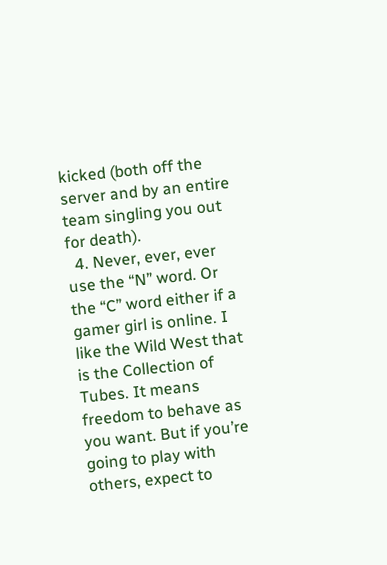kicked (both off the server and by an entire team singling you out for death).
  4. Never, ever, ever use the “N” word. Or the “C” word either if a gamer girl is online. I like the Wild West that is the Collection of Tubes. It means freedom to behave as you want. But if you’re going to play with others, expect to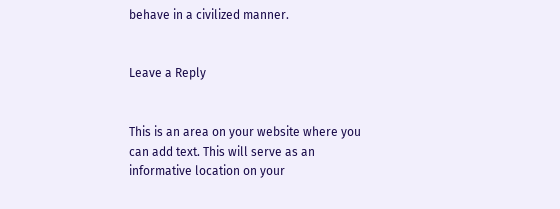behave in a civilized manner.


Leave a Reply


This is an area on your website where you can add text. This will serve as an informative location on your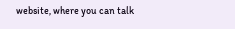website, where you can talk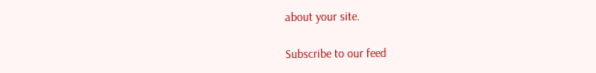about your site.

Subscribe to our feed